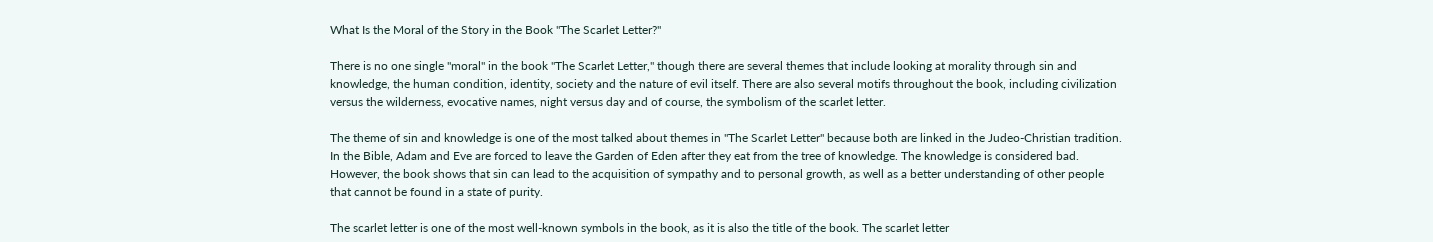What Is the Moral of the Story in the Book "The Scarlet Letter?"

There is no one single "moral" in the book "The Scarlet Letter," though there are several themes that include looking at morality through sin and knowledge, the human condition, identity, society and the nature of evil itself. There are also several motifs throughout the book, including civilization versus the wilderness, evocative names, night versus day and of course, the symbolism of the scarlet letter.

The theme of sin and knowledge is one of the most talked about themes in "The Scarlet Letter" because both are linked in the Judeo-Christian tradition. In the Bible, Adam and Eve are forced to leave the Garden of Eden after they eat from the tree of knowledge. The knowledge is considered bad. However, the book shows that sin can lead to the acquisition of sympathy and to personal growth, as well as a better understanding of other people that cannot be found in a state of purity.

The scarlet letter is one of the most well-known symbols in the book, as it is also the title of the book. The scarlet letter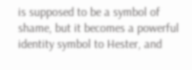is supposed to be a symbol of shame, but it becomes a powerful identity symbol to Hester, and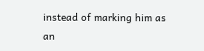instead of marking him as an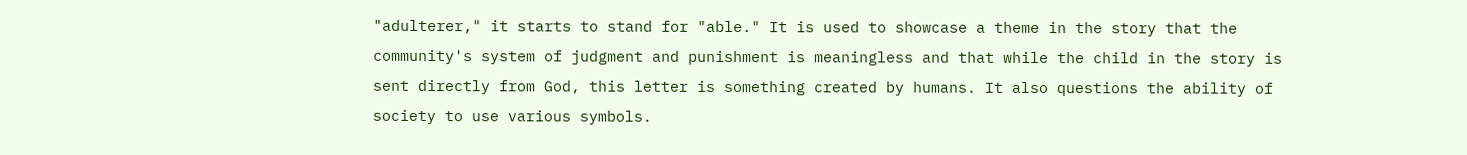"adulterer," it starts to stand for "able." It is used to showcase a theme in the story that the community's system of judgment and punishment is meaningless and that while the child in the story is sent directly from God, this letter is something created by humans. It also questions the ability of society to use various symbols.